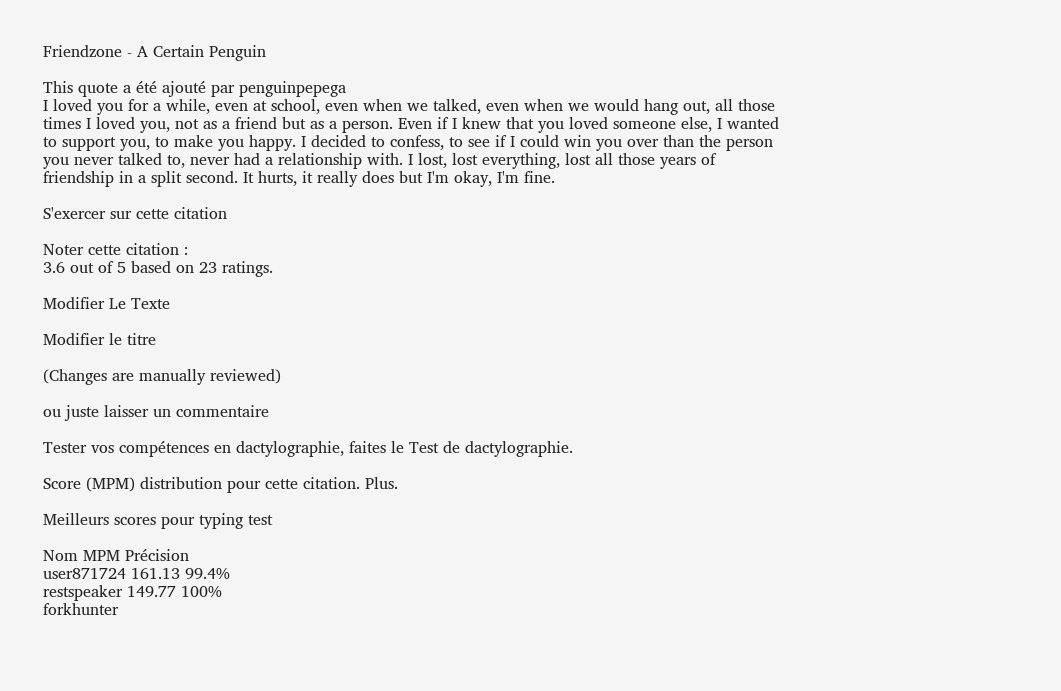Friendzone - A Certain Penguin

This quote a été ajouté par penguinpepega
I loved you for a while, even at school, even when we talked, even when we would hang out, all those times I loved you, not as a friend but as a person. Even if I knew that you loved someone else, I wanted to support you, to make you happy. I decided to confess, to see if I could win you over than the person you never talked to, never had a relationship with. I lost, lost everything, lost all those years of friendship in a split second. It hurts, it really does but I'm okay, I'm fine.

S'exercer sur cette citation

Noter cette citation :
3.6 out of 5 based on 23 ratings.

Modifier Le Texte

Modifier le titre

(Changes are manually reviewed)

ou juste laisser un commentaire

Tester vos compétences en dactylographie, faites le Test de dactylographie.

Score (MPM) distribution pour cette citation. Plus.

Meilleurs scores pour typing test

Nom MPM Précision
user871724 161.13 99.4%
restspeaker 149.77 100%
forkhunter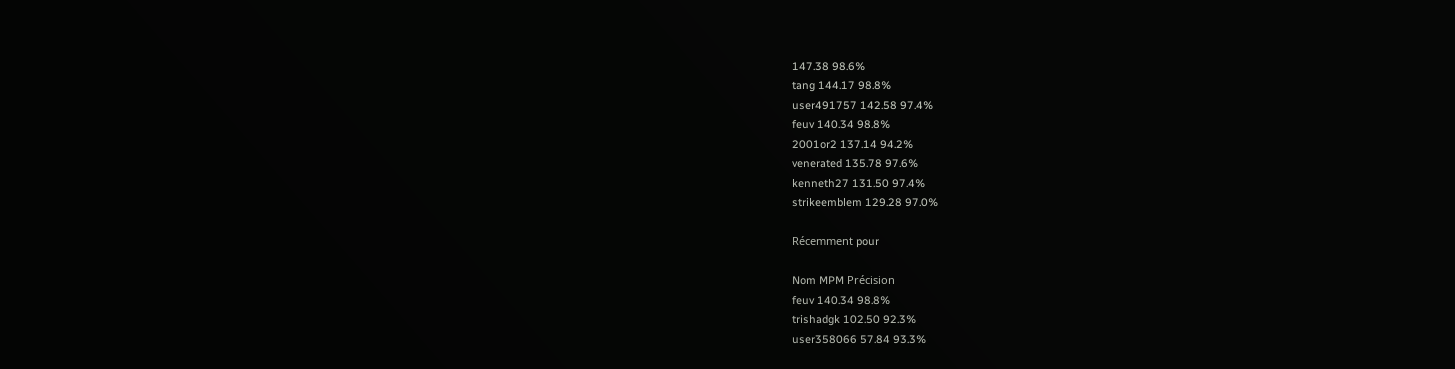147.38 98.6%
tang 144.17 98.8%
user491757 142.58 97.4%
feuv 140.34 98.8%
2001or2 137.14 94.2%
venerated 135.78 97.6%
kenneth27 131.50 97.4%
strikeemblem 129.28 97.0%

Récemment pour

Nom MPM Précision
feuv 140.34 98.8%
trishadgk 102.50 92.3%
user358066 57.84 93.3%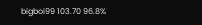bigboi99 103.70 96.8%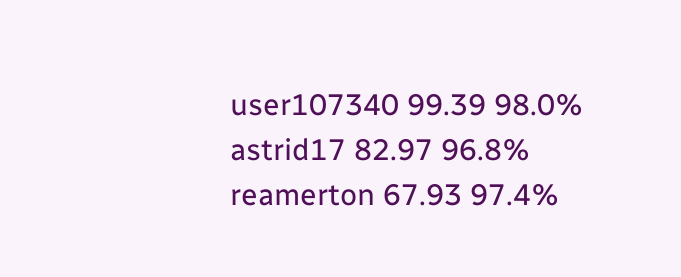user107340 99.39 98.0%
astrid17 82.97 96.8%
reamerton 67.93 97.4%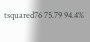tsquared76 75.79 94.4%